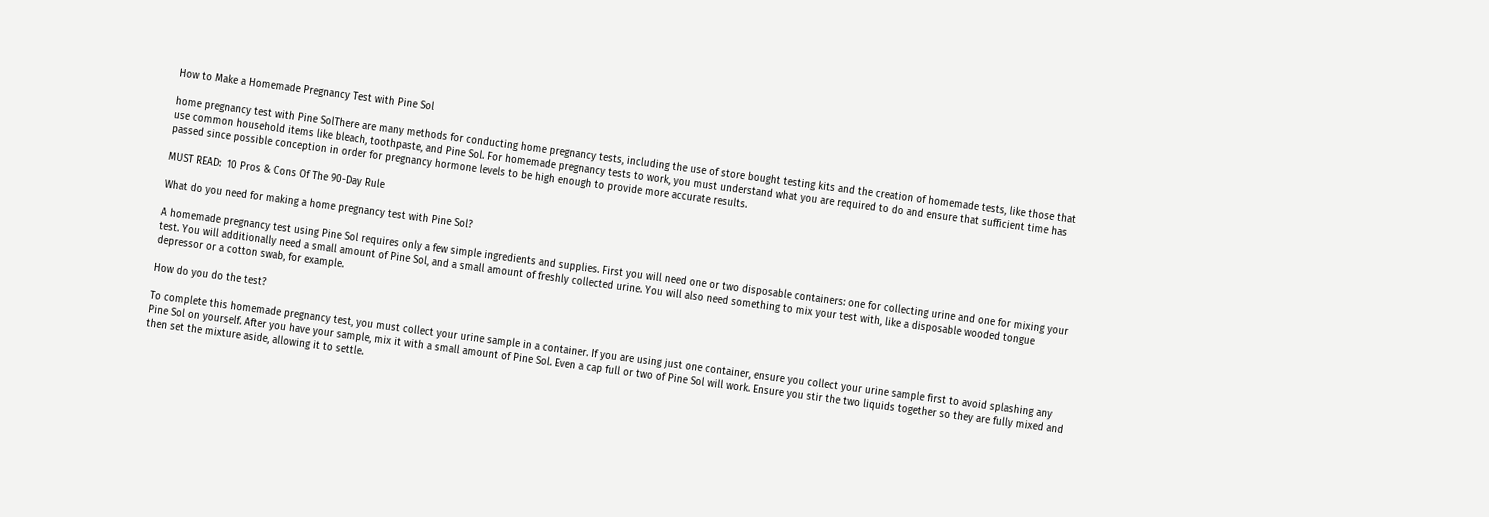How to Make a Homemade Pregnancy Test with Pine Sol

home pregnancy test with Pine SolThere are many methods for conducting home pregnancy tests, including the use of store bought testing kits and the creation of homemade tests, like those that use common household items like bleach, toothpaste, and Pine Sol. For homemade pregnancy tests to work, you must understand what you are required to do and ensure that sufficient time has passed since possible conception in order for pregnancy hormone levels to be high enough to provide more accurate results.

MUST READ:  10 Pros & Cons Of The 90-Day Rule

What do you need for making a home pregnancy test with Pine Sol?

A homemade pregnancy test using Pine Sol requires only a few simple ingredients and supplies. First you will need one or two disposable containers: one for collecting urine and one for mixing your test. You will additionally need a small amount of Pine Sol, and a small amount of freshly collected urine. You will also need something to mix your test with, like a disposable wooded tongue depressor or a cotton swab, for example.

How do you do the test?

To complete this homemade pregnancy test, you must collect your urine sample in a container. If you are using just one container, ensure you collect your urine sample first to avoid splashing any Pine Sol on yourself. After you have your sample, mix it with a small amount of Pine Sol. Even a cap full or two of Pine Sol will work. Ensure you stir the two liquids together so they are fully mixed and then set the mixture aside, allowing it to settle.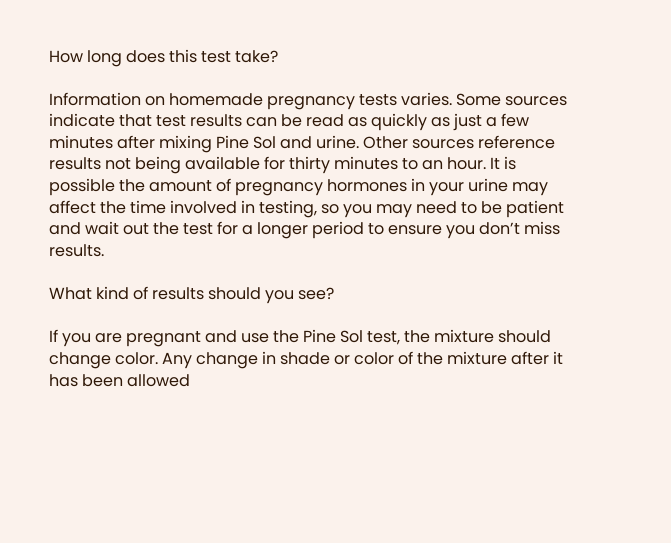How long does this test take?

Information on homemade pregnancy tests varies. Some sources indicate that test results can be read as quickly as just a few minutes after mixing Pine Sol and urine. Other sources reference results not being available for thirty minutes to an hour. It is possible the amount of pregnancy hormones in your urine may affect the time involved in testing, so you may need to be patient and wait out the test for a longer period to ensure you don’t miss results.

What kind of results should you see?

If you are pregnant and use the Pine Sol test, the mixture should change color. Any change in shade or color of the mixture after it has been allowed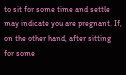to sit for some time and settle may indicate you are pregnant. If, on the other hand, after sitting for some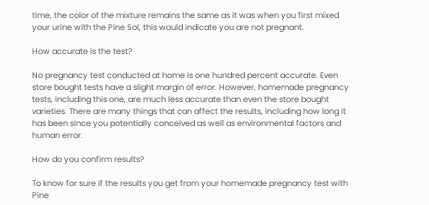time, the color of the mixture remains the same as it was when you first mixed your urine with the Pine Sol, this would indicate you are not pregnant.

How accurate is the test?

No pregnancy test conducted at home is one hundred percent accurate. Even store bought tests have a slight margin of error. However, homemade pregnancy tests, including this one, are much less accurate than even the store bought varieties. There are many things that can affect the results, including how long it has been since you potentially conceived as well as environmental factors and human error.

How do you confirm results?

To know for sure if the results you get from your homemade pregnancy test with Pine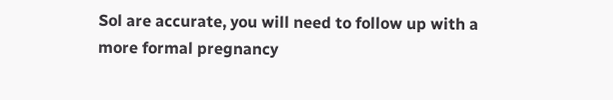Sol are accurate, you will need to follow up with a more formal pregnancy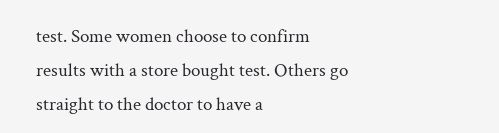test. Some women choose to confirm results with a store bought test. Others go straight to the doctor to have a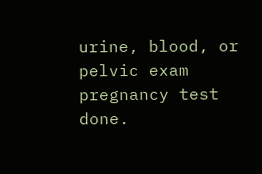urine, blood, or pelvic exam pregnancy test done.